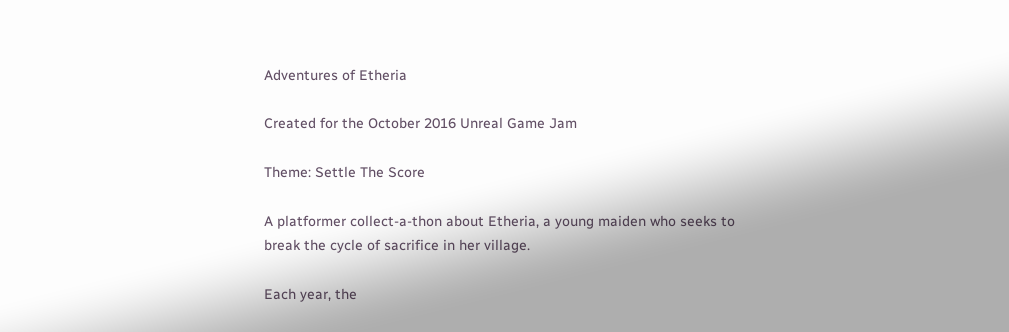Adventures of Etheria

Created for the October 2016 Unreal Game Jam

Theme: Settle The Score

A platformer collect-a-thon about Etheria, a young maiden who seeks to break the cycle of sacrifice in her village.

Each year, the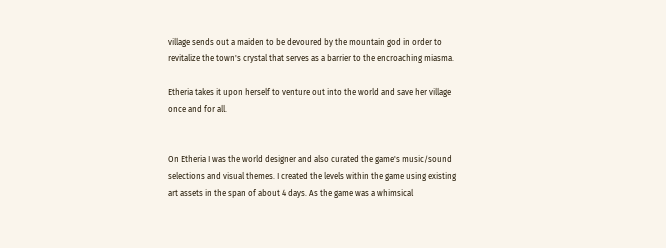village sends out a maiden to be devoured by the mountain god in order to revitalize the town's crystal that serves as a barrier to the encroaching miasma.

Etheria takes it upon herself to venture out into the world and save her village once and for all.


On Etheria I was the world designer and also curated the game's music/sound selections and visual themes. I created the levels within the game using existing art assets in the span of about 4 days. As the game was a whimsical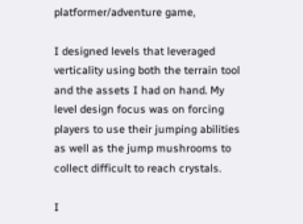platformer/adventure game,

I designed levels that leveraged verticality using both the terrain tool and the assets I had on hand. My level design focus was on forcing players to use their jumping abilities as well as the jump mushrooms to collect difficult to reach crystals.

I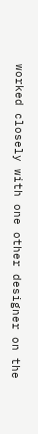worked closely with one other designer on the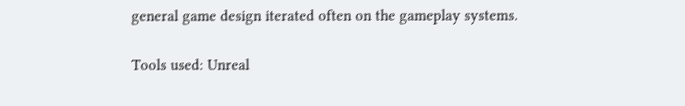general game design iterated often on the gameplay systems.

Tools used: Unreal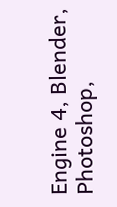Engine 4, Blender, Photoshop,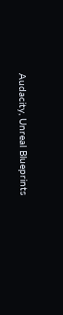Audacity, Unreal Blueprints